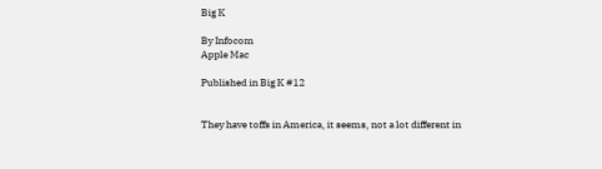Big K

By Infocom
Apple Mac

Published in Big K #12


They have toffs in America, it seems, not a lot different in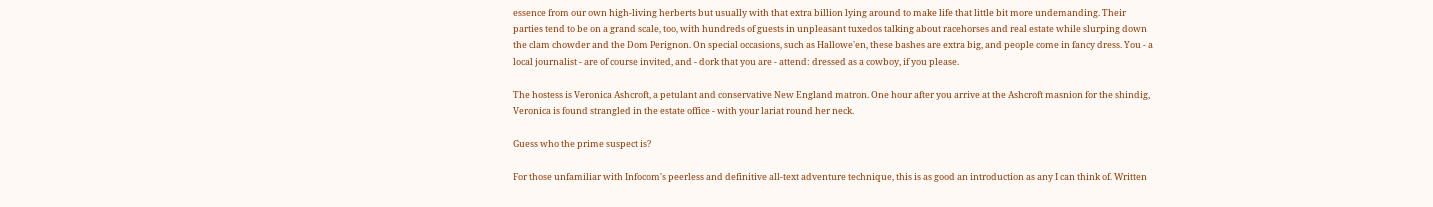essence from our own high-living herberts but usually with that extra billion lying around to make life that little bit more undemanding. Their parties tend to be on a grand scale, too, with hundreds of guests in unpleasant tuxedos talking about racehorses and real estate while slurping down the clam chowder and the Dom Perignon. On special occasions, such as Hallowe'en, these bashes are extra big, and people come in fancy dress. You - a local journalist - are of course invited, and - dork that you are - attend: dressed as a cowboy, if you please.

The hostess is Veronica Ashcroft, a petulant and conservative New England matron. One hour after you arrive at the Ashcroft masnion for the shindig, Veronica is found strangled in the estate office - with your lariat round her neck.

Guess who the prime suspect is?

For those unfamiliar with Infocom's peerless and definitive all-text adventure technique, this is as good an introduction as any I can think of. Written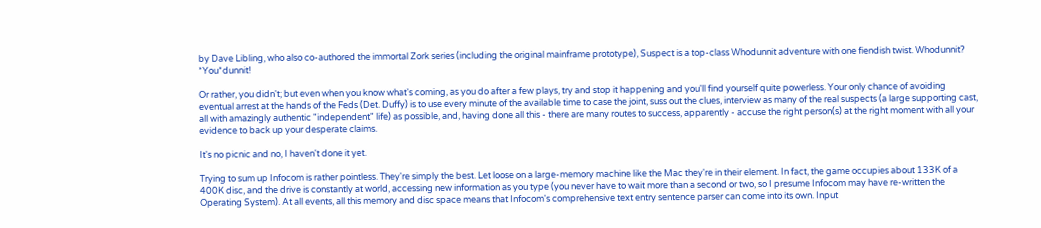by Dave Libling, who also co-authored the immortal Zork series (including the original mainframe prototype), Suspect is a top-class Whodunnit adventure with one fiendish twist. Whodunnit? *You*dunnit!

Or rather, you didn't; but even when you know what's coming, as you do after a few plays, try and stop it happening and you'll find yourself quite powerless. Your only chance of avoiding eventual arrest at the hands of the Feds (Det. Duffy) is to use every minute of the available time to case the joint, suss out the clues, interview as many of the real suspects (a large supporting cast, all with amazingly authentic "independent" life) as possible, and, having done all this - there are many routes to success, apparently - accuse the right person(s) at the right moment with all your evidence to back up your desperate claims.

It's no picnic and no, I haven't done it yet.

Trying to sum up Infocom is rather pointless. They're simply the best. Let loose on a large-memory machine like the Mac they're in their element. In fact, the game occupies about 133K of a 400K disc, and the drive is constantly at world, accessing new information as you type (you never have to wait more than a second or two, so I presume Infocom may have re-written the Operating System). At all events, all this memory and disc space means that Infocom's comprehensive text entry sentence parser can come into its own. Input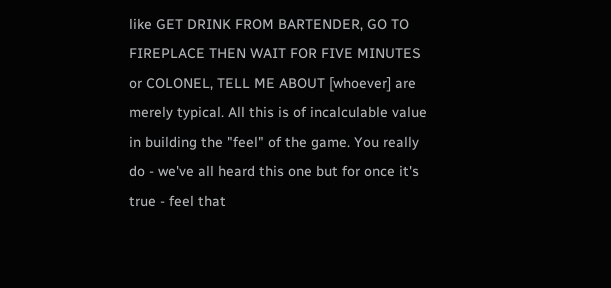like GET DRINK FROM BARTENDER, GO TO FIREPLACE THEN WAIT FOR FIVE MINUTES or COLONEL, TELL ME ABOUT [whoever] are merely typical. All this is of incalculable value in building the "feel" of the game. You really do - we've all heard this one but for once it's true - feel that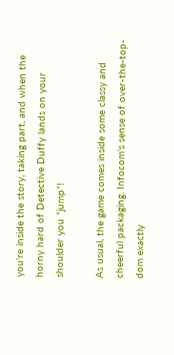you're inside the story, taking part, and when the horny hard of Detective Duffy lands on your shoulder you *jump*!

As usual, the game comes inside some classy and cheerful packaging. Infocom's sense of over-the-top-dom exactly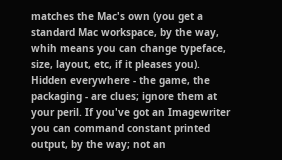matches the Mac's own (you get a standard Mac workspace, by the way, whih means you can change typeface, size, layout, etc, if it pleases you). Hidden everywhere - the game, the packaging - are clues; ignore them at your peril. If you've got an Imagewriter you can command constant printed output, by the way; not an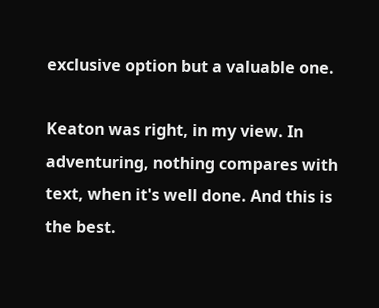exclusive option but a valuable one.

Keaton was right, in my view. In adventuring, nothing compares with text, when it's well done. And this is the best.